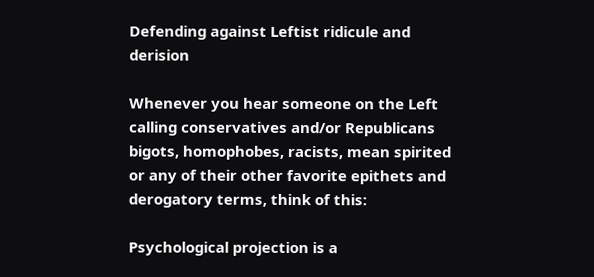Defending against Leftist ridicule and derision

Whenever you hear someone on the Left calling conservatives and/or Republicans bigots, homophobes, racists, mean spirited or any of their other favorite epithets and derogatory terms, think of this:

Psychological projection is a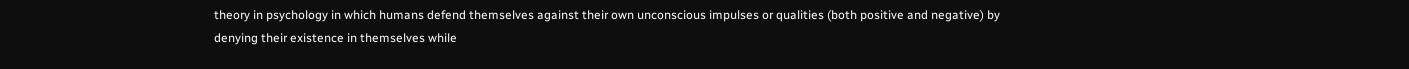theory in psychology in which humans defend themselves against their own unconscious impulses or qualities (both positive and negative) by denying their existence in themselves while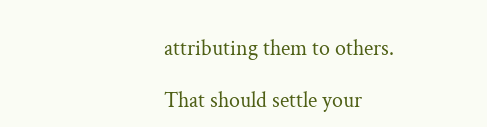attributing them to others.

That should settle your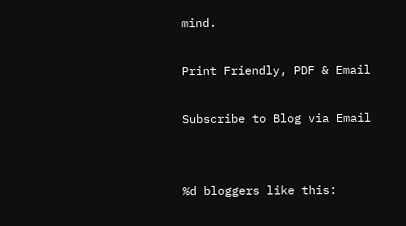mind.

Print Friendly, PDF & Email

Subscribe to Blog via Email


%d bloggers like this: